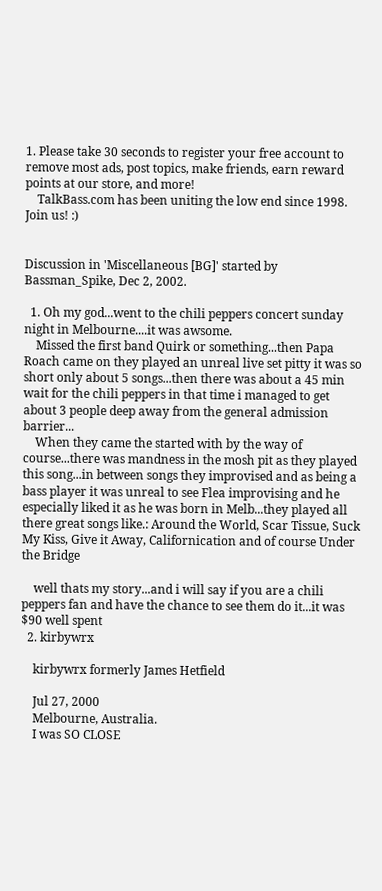1. Please take 30 seconds to register your free account to remove most ads, post topics, make friends, earn reward points at our store, and more!
    TalkBass.com has been uniting the low end since 1998.  Join us! :)


Discussion in 'Miscellaneous [BG]' started by Bassman_Spike, Dec 2, 2002.

  1. Oh my god...went to the chili peppers concert sunday night in Melbourne....it was awsome.
    Missed the first band Quirk or something...then Papa Roach came on they played an unreal live set pitty it was so short only about 5 songs...then there was about a 45 min wait for the chili peppers in that time i managed to get about 3 people deep away from the general admission barrier...
    When they came the started with by the way of course...there was mandness in the mosh pit as they played this song...in between songs they improvised and as being a bass player it was unreal to see Flea improvising and he especially liked it as he was born in Melb...they played all there great songs like.: Around the World, Scar Tissue, Suck My Kiss, Give it Away, Californication and of course Under the Bridge

    well thats my story...and i will say if you are a chili peppers fan and have the chance to see them do it...it was $90 well spent
  2. kirbywrx

    kirbywrx formerly James Hetfield

    Jul 27, 2000
    Melbourne, Australia.
    I was SO CLOSE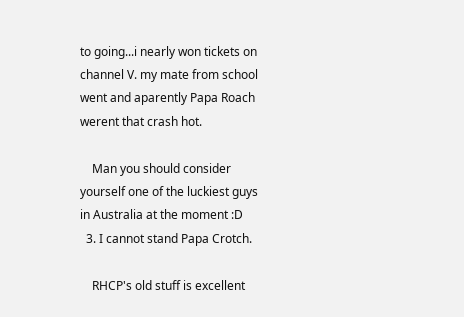to going...i nearly won tickets on channel V. my mate from school went and aparently Papa Roach werent that crash hot.

    Man you should consider yourself one of the luckiest guys in Australia at the moment :D
  3. I cannot stand Papa Crotch.

    RHCP's old stuff is excellent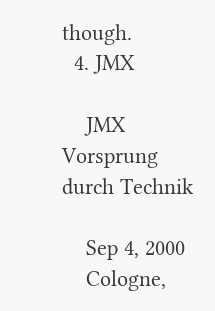though.
  4. JMX

    JMX Vorsprung durch Technik

    Sep 4, 2000
    Cologne,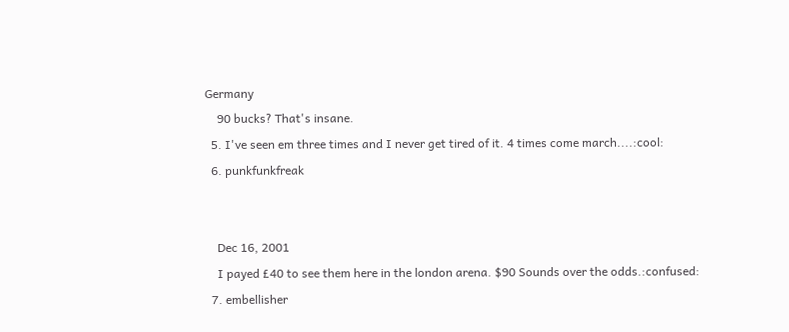Germany
    90 bucks? That's insane.
  5. I've seen em three times and I never get tired of it. 4 times come march....:cool:
  6. punkfunkfreak


    Dec 16, 2001
    I payed £40 to see them here in the london arena. $90 Sounds over the odds.:confused:
  7. embellisher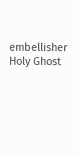embellisher Holy Ghost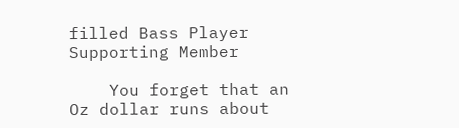filled Bass Player Supporting Member

    You forget that an Oz dollar runs about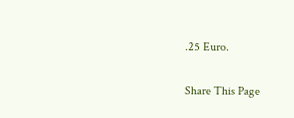.25 Euro.

Share This Page